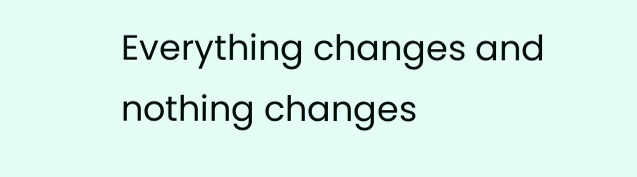Everything changes and nothing changes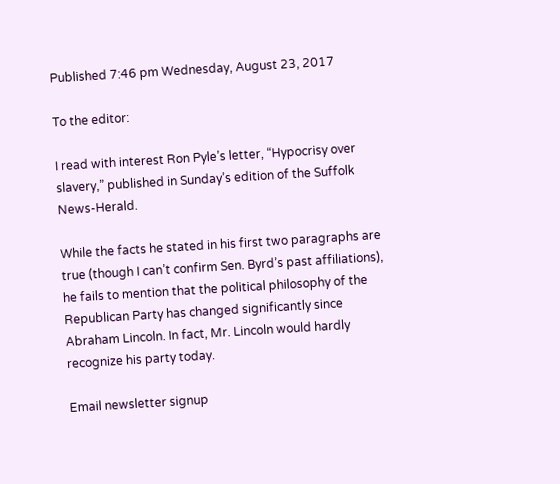Published 7:46 pm Wednesday, August 23, 2017

To the editor:

I read with interest Ron Pyle’s letter, “Hypocrisy over slavery,” published in Sunday’s edition of the Suffolk News-Herald.

While the facts he stated in his first two paragraphs are true (though I can’t confirm Sen. Byrd’s past affiliations), he fails to mention that the political philosophy of the Republican Party has changed significantly since Abraham Lincoln. In fact, Mr. Lincoln would hardly recognize his party today.

Email newsletter signup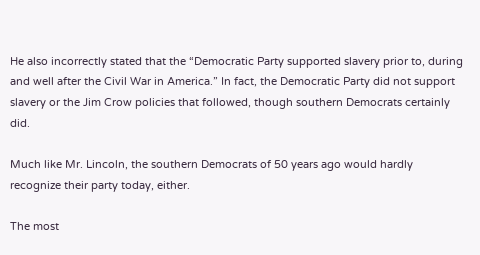He also incorrectly stated that the “Democratic Party supported slavery prior to, during and well after the Civil War in America.” In fact, the Democratic Party did not support slavery or the Jim Crow policies that followed, though southern Democrats certainly did.

Much like Mr. Lincoln, the southern Democrats of 50 years ago would hardly recognize their party today, either.

The most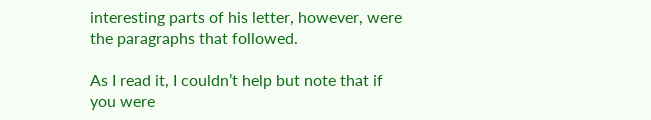interesting parts of his letter, however, were the paragraphs that followed.

As I read it, I couldn’t help but note that if you were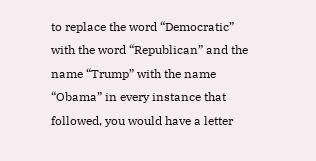to replace the word “Democratic” with the word “Republican” and the name “Trump” with the name “Obama” in every instance that followed, you would have a letter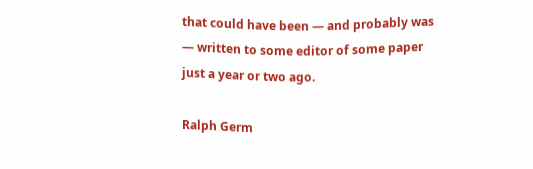that could have been — and probably was — written to some editor of some paper just a year or two ago.

Ralph Germ